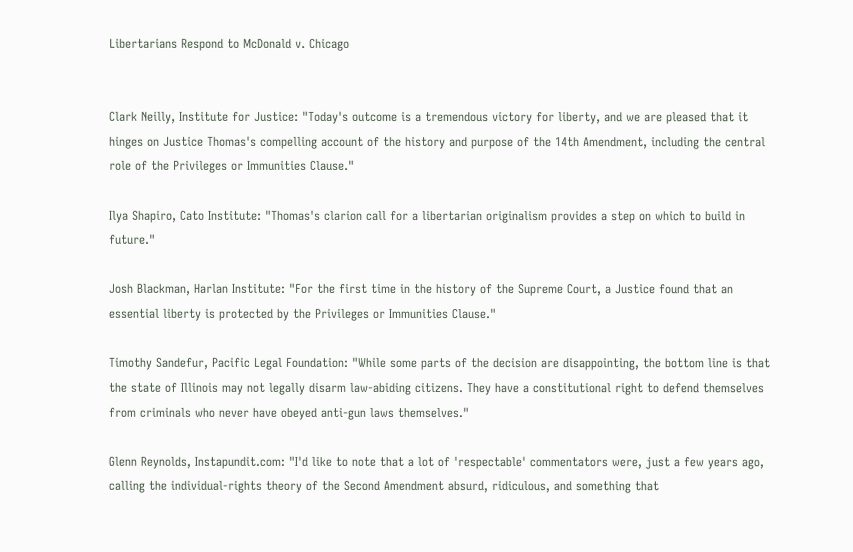Libertarians Respond to McDonald v. Chicago


Clark Neilly, Institute for Justice: "Today's outcome is a tremendous victory for liberty, and we are pleased that it hinges on Justice Thomas's compelling account of the history and purpose of the 14th Amendment, including the central role of the Privileges or Immunities Clause."

Ilya Shapiro, Cato Institute: "Thomas's clarion call for a libertarian originalism provides a step on which to build in future."

Josh Blackman, Harlan Institute: "For the first time in the history of the Supreme Court, a Justice found that an essential liberty is protected by the Privileges or Immunities Clause."

Timothy Sandefur, Pacific Legal Foundation: "While some parts of the decision are disappointing, the bottom line is that the state of Illinois may not legally disarm law-abiding citizens. They have a constitutional right to defend themselves from criminals who never have obeyed anti-gun laws themselves."

Glenn Reynolds, Instapundit.com: "I'd like to note that a lot of 'respectable' commentators were, just a few years ago, calling the individual-rights theory of the Second Amendment absurd, ridiculous, and something that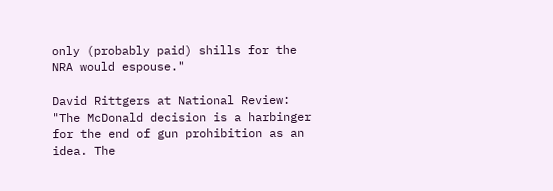only (probably paid) shills for the NRA would espouse."

David Rittgers at National Review: "The McDonald decision is a harbinger for the end of gun prohibition as an idea. The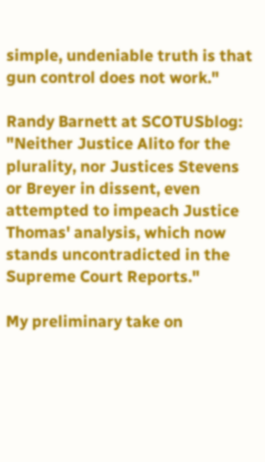simple, undeniable truth is that gun control does not work."

Randy Barnett at SCOTUSblog: "Neither Justice Alito for the plurality, nor Justices Stevens or Breyer in dissent, even attempted to impeach Justice Thomas' analysis, which now stands uncontradicted in the Supreme Court Reports."

My preliminary take on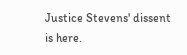Justice Stevens' dissent is here.